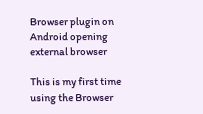Browser plugin on Android opening external browser

This is my first time using the Browser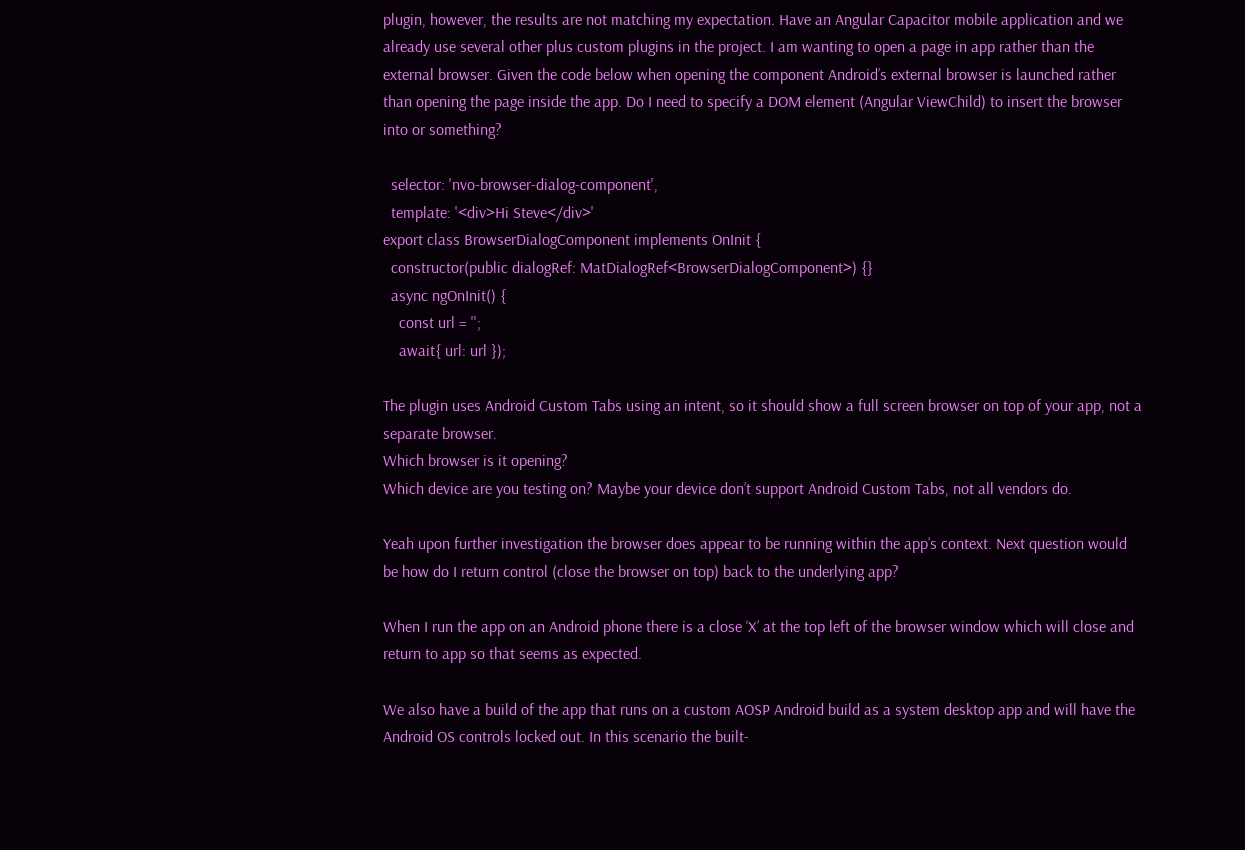plugin, however, the results are not matching my expectation. Have an Angular Capacitor mobile application and we already use several other plus custom plugins in the project. I am wanting to open a page in app rather than the external browser. Given the code below when opening the component Android’s external browser is launched rather than opening the page inside the app. Do I need to specify a DOM element (Angular ViewChild) to insert the browser into or something?

  selector: 'nvo-browser-dialog-component',
  template: '<div>Hi Steve</div>'
export class BrowserDialogComponent implements OnInit {
  constructor(public dialogRef: MatDialogRef<BrowserDialogComponent>) {}
  async ngOnInit() {
    const url = '';
    await{ url: url });

The plugin uses Android Custom Tabs using an intent, so it should show a full screen browser on top of your app, not a separate browser.
Which browser is it opening?
Which device are you testing on? Maybe your device don’t support Android Custom Tabs, not all vendors do.

Yeah upon further investigation the browser does appear to be running within the app’s context. Next question would be how do I return control (close the browser on top) back to the underlying app?

When I run the app on an Android phone there is a close ‘X’ at the top left of the browser window which will close and return to app so that seems as expected.

We also have a build of the app that runs on a custom AOSP Android build as a system desktop app and will have the Android OS controls locked out. In this scenario the built-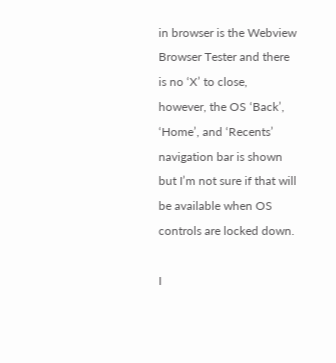in browser is the Webview Browser Tester and there is no ‘X’ to close, however, the OS ‘Back’, ‘Home’, and ‘Recents’ navigation bar is shown but I’m not sure if that will be available when OS controls are locked down.

I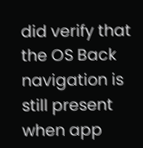did verify that the OS Back navigation is still present when app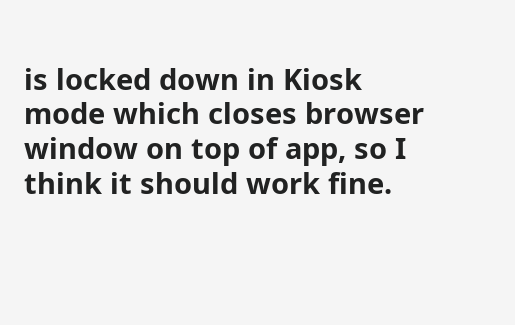is locked down in Kiosk mode which closes browser window on top of app, so I think it should work fine.